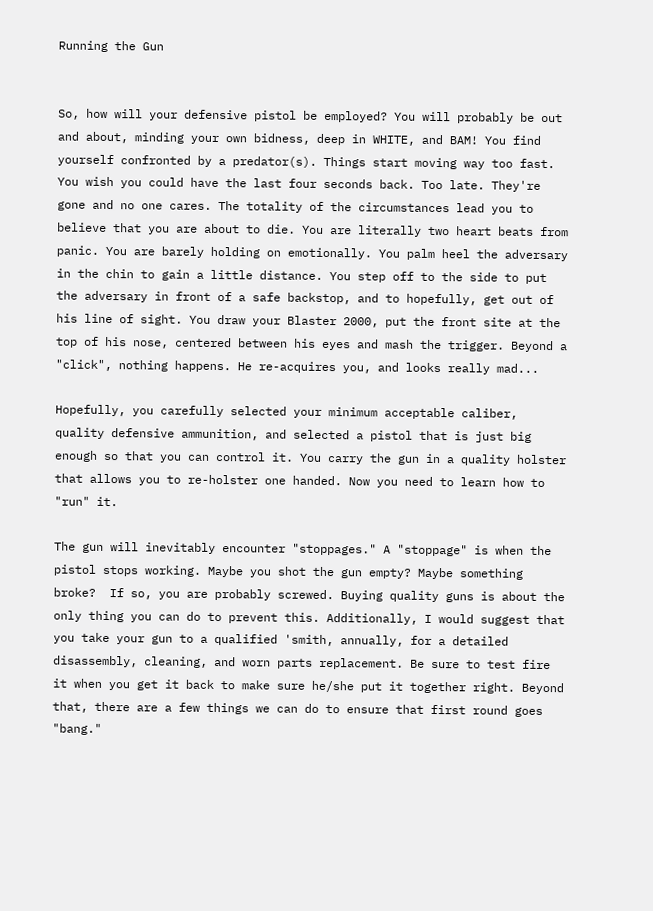Running the Gun


So, how will your defensive pistol be employed? You will probably be out and about, minding your own bidness, deep in WHITE, and BAM! You find yourself confronted by a predator(s). Things start moving way too fast. You wish you could have the last four seconds back. Too late. They're gone and no one cares. The totality of the circumstances lead you to believe that you are about to die. You are literally two heart beats from panic. You are barely holding on emotionally. You palm heel the adversary in the chin to gain a little distance. You step off to the side to put the adversary in front of a safe backstop, and to hopefully, get out of his line of sight. You draw your Blaster 2000, put the front site at the top of his nose, centered between his eyes and mash the trigger. Beyond a "click", nothing happens. He re-acquires you, and looks really mad...

Hopefully, you carefully selected your minimum acceptable caliber, quality defensive ammunition, and selected a pistol that is just big enough so that you can control it. You carry the gun in a quality holster that allows you to re-holster one handed. Now you need to learn how to "run" it.

The gun will inevitably encounter "stoppages." A "stoppage" is when the pistol stops working. Maybe you shot the gun empty? Maybe something broke?  If so, you are probably screwed. Buying quality guns is about the only thing you can do to prevent this. Additionally, I would suggest that you take your gun to a qualified 'smith, annually, for a detailed disassembly, cleaning, and worn parts replacement. Be sure to test fire it when you get it back to make sure he/she put it together right. Beyond that, there are a few things we can do to ensure that first round goes "bang."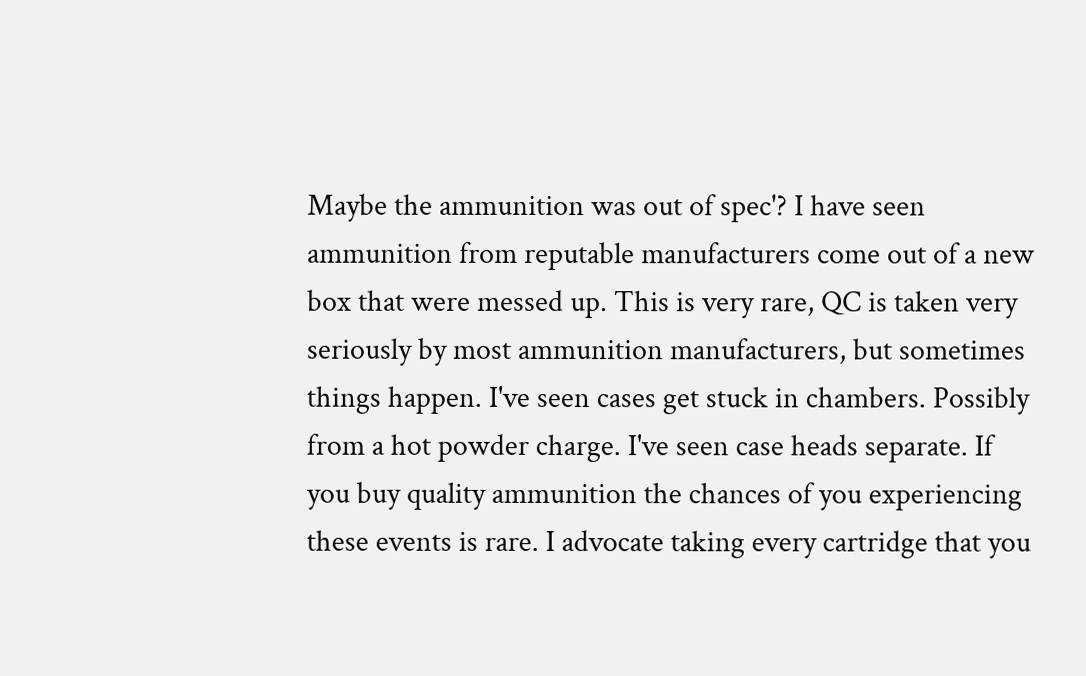Maybe the ammunition was out of spec'? I have seen ammunition from reputable manufacturers come out of a new box that were messed up. This is very rare, QC is taken very seriously by most ammunition manufacturers, but sometimes things happen. I've seen cases get stuck in chambers. Possibly from a hot powder charge. I've seen case heads separate. If you buy quality ammunition the chances of you experiencing these events is rare. I advocate taking every cartridge that you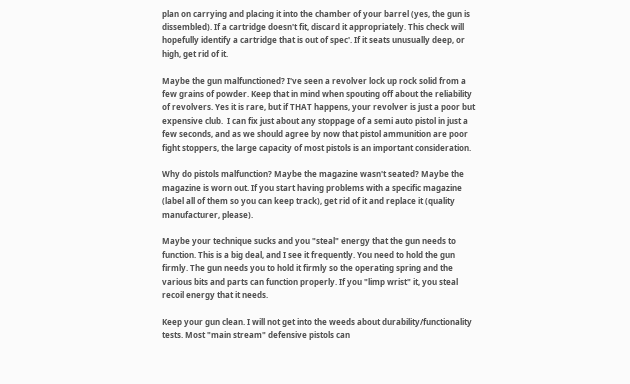plan on carrying and placing it into the chamber of your barrel (yes, the gun is dissembled). If a cartridge doesn't fit, discard it appropriately. This check will hopefully identify a cartridge that is out of spec'. If it seats unusually deep, or high, get rid of it.

Maybe the gun malfunctioned? I've seen a revolver lock up rock solid from a few grains of powder. Keep that in mind when spouting off about the reliability of revolvers. Yes it is rare, but if THAT happens, your revolver is just a poor but expensive club.  I can fix just about any stoppage of a semi auto pistol in just a few seconds, and as we should agree by now that pistol ammunition are poor fight stoppers, the large capacity of most pistols is an important consideration.

Why do pistols malfunction? Maybe the magazine wasn't seated? Maybe the magazine is worn out. If you start having problems with a specific magazine (label all of them so you can keep track), get rid of it and replace it (quality manufacturer, please).

Maybe your technique sucks and you "steal" energy that the gun needs to function. This is a big deal, and I see it frequently. You need to hold the gun firmly. The gun needs you to hold it firmly so the operating spring and the various bits and parts can function properly. If you "limp wrist" it, you steal recoil energy that it needs.

Keep your gun clean. I will not get into the weeds about durability/functionality tests. Most "main stream" defensive pistols can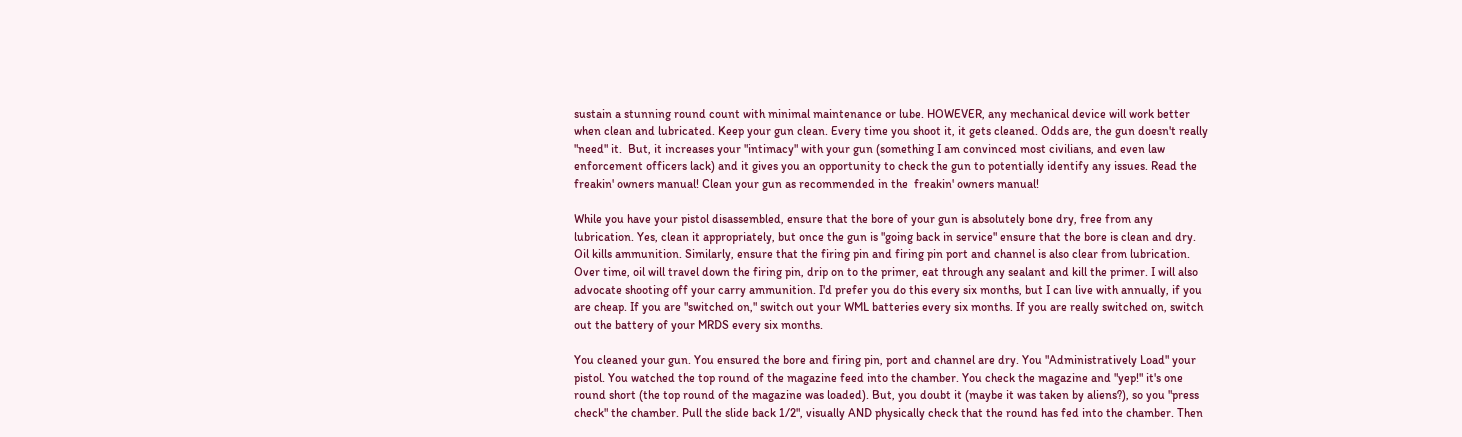sustain a stunning round count with minimal maintenance or lube. HOWEVER, any mechanical device will work better when clean and lubricated. Keep your gun clean. Every time you shoot it, it gets cleaned. Odds are, the gun doesn't really "need" it.  But, it increases your "intimacy" with your gun (something I am convinced most civilians, and even law enforcement officers lack) and it gives you an opportunity to check the gun to potentially identify any issues. Read the freakin' owners manual! Clean your gun as recommended in the  freakin' owners manual!

While you have your pistol disassembled, ensure that the bore of your gun is absolutely bone dry, free from any lubrication. Yes, clean it appropriately, but once the gun is "going back in service" ensure that the bore is clean and dry. Oil kills ammunition. Similarly, ensure that the firing pin and firing pin port and channel is also clear from lubrication. Over time, oil will travel down the firing pin, drip on to the primer, eat through any sealant and kill the primer. I will also advocate shooting off your carry ammunition. I'd prefer you do this every six months, but I can live with annually, if you are cheap. If you are "switched on," switch out your WML batteries every six months. If you are really switched on, switch out the battery of your MRDS every six months.

You cleaned your gun. You ensured the bore and firing pin, port and channel are dry. You "Administratively Load" your pistol. You watched the top round of the magazine feed into the chamber. You check the magazine and "yep!" it's one round short (the top round of the magazine was loaded). But, you doubt it (maybe it was taken by aliens?), so you "press check" the chamber. Pull the slide back 1/2", visually AND physically check that the round has fed into the chamber. Then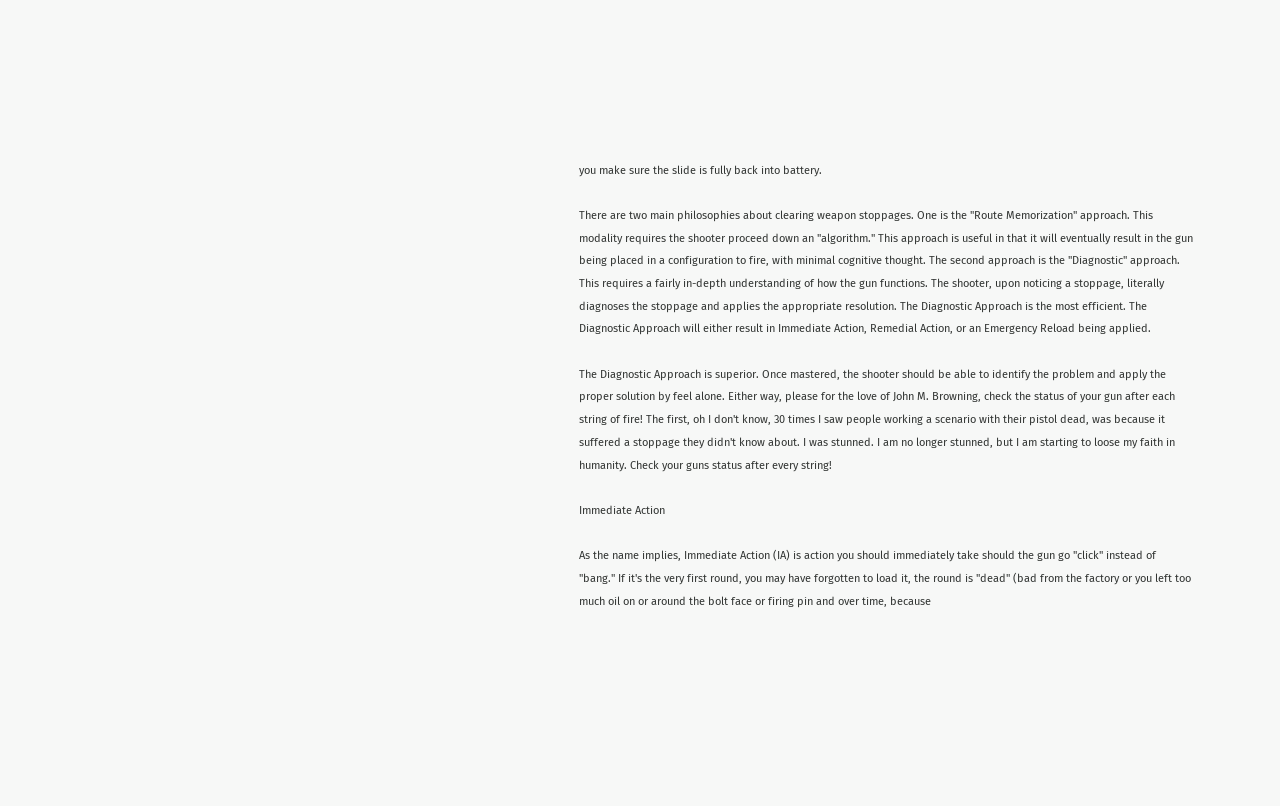you make sure the slide is fully back into battery.

There are two main philosophies about clearing weapon stoppages. One is the "Route Memorization" approach. This modality requires the shooter proceed down an "algorithm." This approach is useful in that it will eventually result in the gun being placed in a configuration to fire, with minimal cognitive thought. The second approach is the "Diagnostic" approach. This requires a fairly in-depth understanding of how the gun functions. The shooter, upon noticing a stoppage, literally diagnoses the stoppage and applies the appropriate resolution. The Diagnostic Approach is the most efficient. The Diagnostic Approach will either result in Immediate Action, Remedial Action, or an Emergency Reload being applied.

The Diagnostic Approach is superior. Once mastered, the shooter should be able to identify the problem and apply the proper solution by feel alone. Either way, please for the love of John M. Browning, check the status of your gun after each string of fire! The first, oh I don't know, 30 times I saw people working a scenario with their pistol dead, was because it suffered a stoppage they didn't know about. I was stunned. I am no longer stunned, but I am starting to loose my faith in humanity. Check your guns status after every string!

Immediate Action

As the name implies, Immediate Action (IA) is action you should immediately take should the gun go "click" instead of "bang." If it's the very first round, you may have forgotten to load it, the round is "dead" (bad from the factory or you left too much oil on or around the bolt face or firing pin and over time, because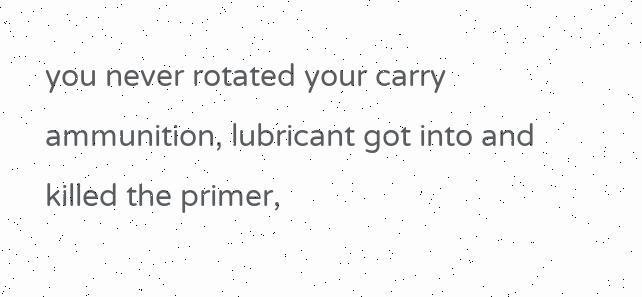you never rotated your carry ammunition, lubricant got into and killed the primer,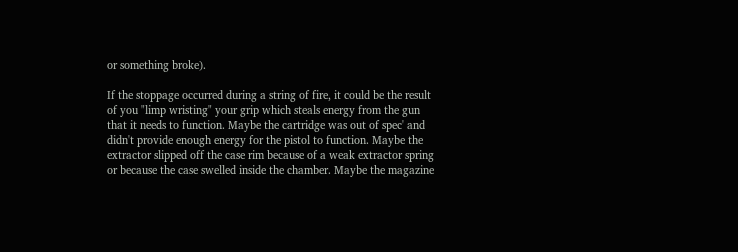or something broke).

If the stoppage occurred during a string of fire, it could be the result of you "limp wristing" your grip which steals energy from the gun that it needs to function. Maybe the cartridge was out of spec' and didn't provide enough energy for the pistol to function. Maybe the extractor slipped off the case rim because of a weak extractor spring or because the case swelled inside the chamber. Maybe the magazine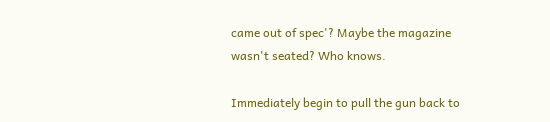came out of spec'? Maybe the magazine wasn't seated? Who knows.

Immediately begin to pull the gun back to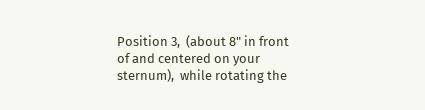Position 3,  (about 8" in front of and centered on your sternum),  while rotating the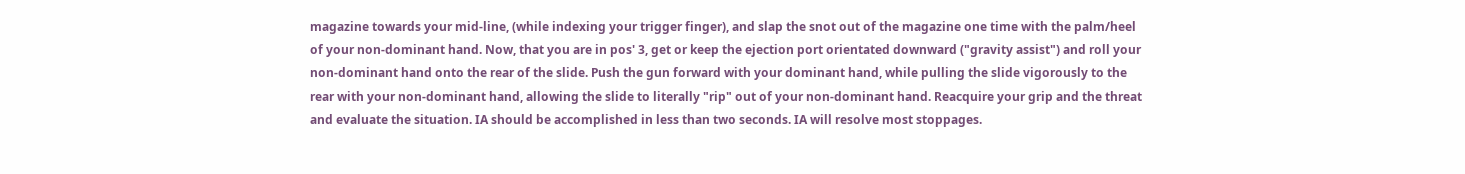magazine towards your mid-line, (while indexing your trigger finger), and slap the snot out of the magazine one time with the palm/heel of your non-dominant hand. Now, that you are in pos' 3, get or keep the ejection port orientated downward ("gravity assist") and roll your non-dominant hand onto the rear of the slide. Push the gun forward with your dominant hand, while pulling the slide vigorously to the rear with your non-dominant hand, allowing the slide to literally "rip" out of your non-dominant hand. Reacquire your grip and the threat and evaluate the situation. IA should be accomplished in less than two seconds. IA will resolve most stoppages.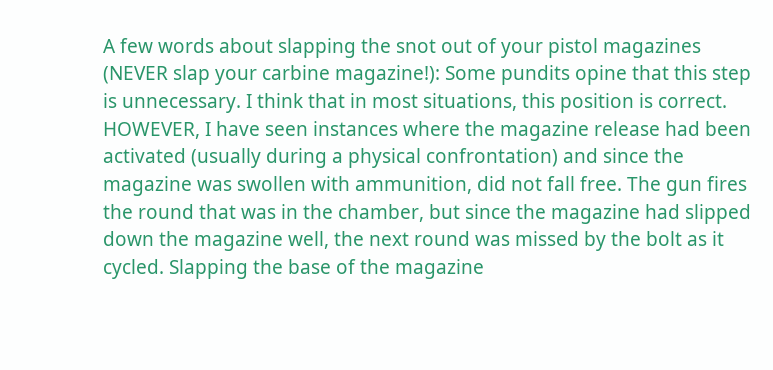A few words about slapping the snot out of your pistol magazines (NEVER slap your carbine magazine!): Some pundits opine that this step is unnecessary. I think that in most situations, this position is correct. HOWEVER, I have seen instances where the magazine release had been activated (usually during a physical confrontation) and since the magazine was swollen with ammunition, did not fall free. The gun fires the round that was in the chamber, but since the magazine had slipped down the magazine well, the next round was missed by the bolt as it cycled. Slapping the base of the magazine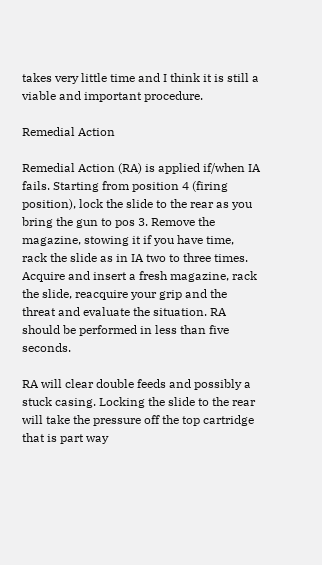takes very little time and I think it is still a viable and important procedure.

Remedial Action

Remedial Action (RA) is applied if/when IA fails. Starting from position 4 (firing position), lock the slide to the rear as you bring the gun to pos 3. Remove the magazine, stowing it if you have time, rack the slide as in IA two to three times. Acquire and insert a fresh magazine, rack the slide, reacquire your grip and the threat and evaluate the situation. RA should be performed in less than five seconds.

RA will clear double feeds and possibly a stuck casing. Locking the slide to the rear will take the pressure off the top cartridge that is part way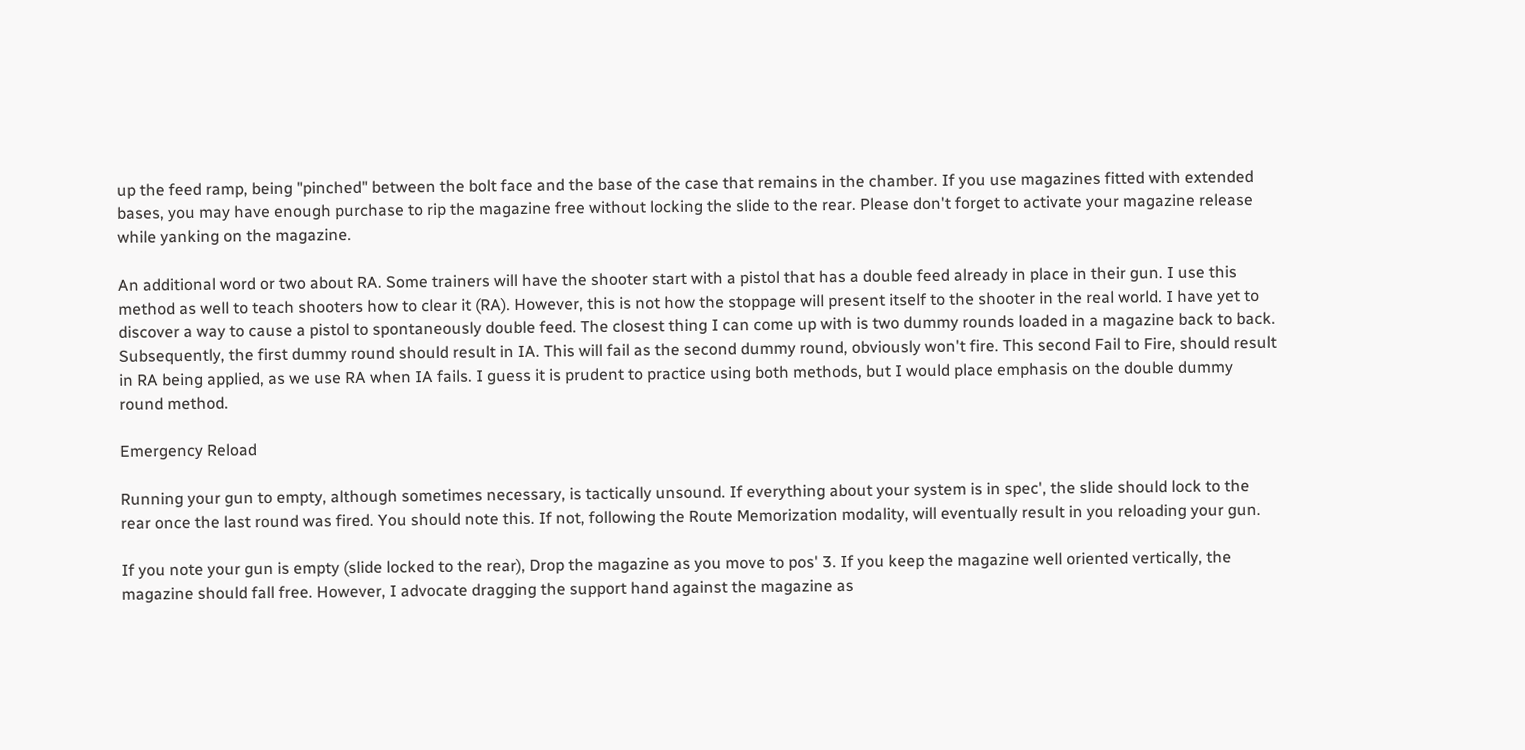up the feed ramp, being "pinched" between the bolt face and the base of the case that remains in the chamber. If you use magazines fitted with extended bases, you may have enough purchase to rip the magazine free without locking the slide to the rear. Please don't forget to activate your magazine release while yanking on the magazine.

An additional word or two about RA. Some trainers will have the shooter start with a pistol that has a double feed already in place in their gun. I use this method as well to teach shooters how to clear it (RA). However, this is not how the stoppage will present itself to the shooter in the real world. I have yet to discover a way to cause a pistol to spontaneously double feed. The closest thing I can come up with is two dummy rounds loaded in a magazine back to back. Subsequently, the first dummy round should result in IA. This will fail as the second dummy round, obviously won't fire. This second Fail to Fire, should result in RA being applied, as we use RA when IA fails. I guess it is prudent to practice using both methods, but I would place emphasis on the double dummy round method.

Emergency Reload

Running your gun to empty, although sometimes necessary, is tactically unsound. If everything about your system is in spec', the slide should lock to the rear once the last round was fired. You should note this. If not, following the Route Memorization modality, will eventually result in you reloading your gun.

If you note your gun is empty (slide locked to the rear), Drop the magazine as you move to pos' 3. If you keep the magazine well oriented vertically, the magazine should fall free. However, I advocate dragging the support hand against the magazine as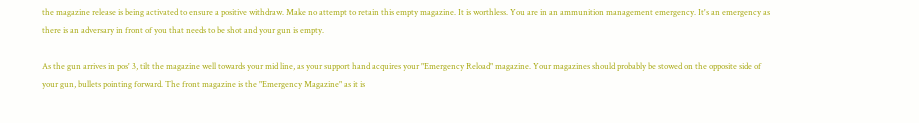the magazine release is being activated to ensure a positive withdraw. Make no attempt to retain this empty magazine. It is worthless. You are in an ammunition management emergency. It's an emergency as there is an adversary in front of you that needs to be shot and your gun is empty.

As the gun arrives in pos' 3, tilt the magazine well towards your mid line, as your support hand acquires your "Emergency Reload" magazine. Your magazines should probably be stowed on the opposite side of your gun, bullets pointing forward. The front magazine is the "Emergency Magazine" as it is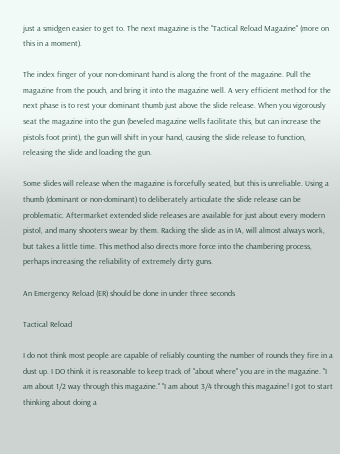just a smidgen easier to get to. The next magazine is the "Tactical Reload Magazine" (more on this in a moment).

The index finger of your non-dominant hand is along the front of the magazine. Pull the magazine from the pouch, and bring it into the magazine well. A very efficient method for the next phase is to rest your dominant thumb just above the slide release. When you vigorously seat the magazine into the gun (beveled magazine wells facilitate this, but can increase the pistols foot print), the gun will shift in your hand, causing the slide release to function, releasing the slide and loading the gun.

Some slides will release when the magazine is forcefully seated, but this is unreliable. Using a thumb (dominant or non-dominant) to deliberately articulate the slide release can be problematic. Aftermarket extended slide releases are available for just about every modern pistol, and many shooters swear by them. Racking the slide as in IA, will almost always work, but takes a little time. This method also directs more force into the chambering process, perhaps increasing the reliability of extremely dirty guns.

An Emergency Reload (ER) should be done in under three seconds

Tactical Reload

I do not think most people are capable of reliably counting the number of rounds they fire in a dust up. I DO think it is reasonable to keep track of "about where" you are in the magazine. "I am about 1/2 way through this magazine." "I am about 3/4 through this magazine! I got to start thinking about doing a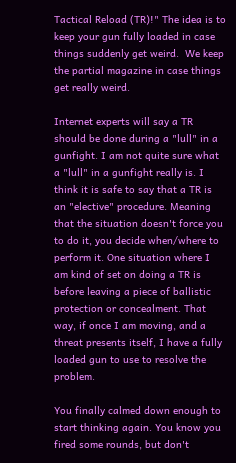Tactical Reload (TR)!" The idea is to keep your gun fully loaded in case things suddenly get weird.  We keep the partial magazine in case things get really weird.

Internet experts will say a TR should be done during a "lull" in a gunfight. I am not quite sure what a "lull" in a gunfight really is. I think it is safe to say that a TR is an "elective" procedure. Meaning that the situation doesn't force you to do it, you decide when/where to perform it. One situation where I am kind of set on doing a TR is before leaving a piece of ballistic protection or concealment. That way, if once I am moving, and a threat presents itself, I have a fully loaded gun to use to resolve the problem.

You finally calmed down enough to start thinking again. You know you fired some rounds, but don't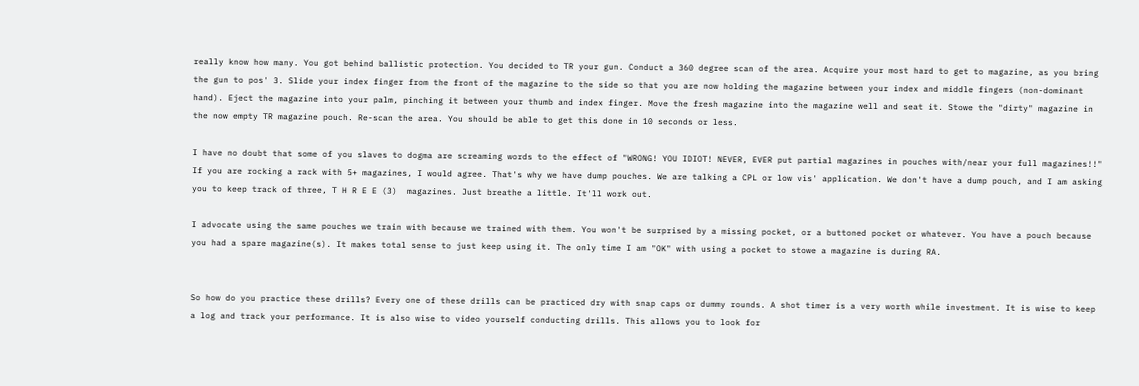really know how many. You got behind ballistic protection. You decided to TR your gun. Conduct a 360 degree scan of the area. Acquire your most hard to get to magazine, as you bring the gun to pos' 3. Slide your index finger from the front of the magazine to the side so that you are now holding the magazine between your index and middle fingers (non-dominant hand). Eject the magazine into your palm, pinching it between your thumb and index finger. Move the fresh magazine into the magazine well and seat it. Stowe the "dirty" magazine in the now empty TR magazine pouch. Re-scan the area. You should be able to get this done in 10 seconds or less.

I have no doubt that some of you slaves to dogma are screaming words to the effect of "WRONG! YOU IDIOT! NEVER, EVER put partial magazines in pouches with/near your full magazines!!" If you are rocking a rack with 5+ magazines, I would agree. That's why we have dump pouches. We are talking a CPL or low vis' application. We don't have a dump pouch, and I am asking you to keep track of three, T H R E E (3)  magazines. Just breathe a little. It'll work out.

I advocate using the same pouches we train with because we trained with them. You won't be surprised by a missing pocket, or a buttoned pocket or whatever. You have a pouch because you had a spare magazine(s). It makes total sense to just keep using it. The only time I am "OK" with using a pocket to stowe a magazine is during RA.


So how do you practice these drills? Every one of these drills can be practiced dry with snap caps or dummy rounds. A shot timer is a very worth while investment. It is wise to keep a log and track your performance. It is also wise to video yourself conducting drills. This allows you to look for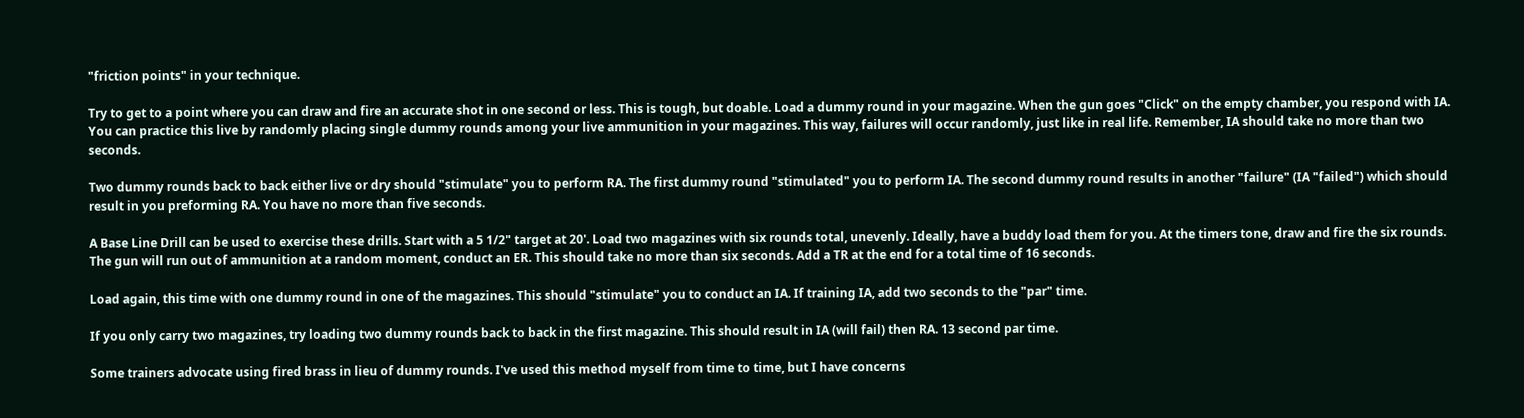"friction points" in your technique.

Try to get to a point where you can draw and fire an accurate shot in one second or less. This is tough, but doable. Load a dummy round in your magazine. When the gun goes "Click" on the empty chamber, you respond with IA. You can practice this live by randomly placing single dummy rounds among your live ammunition in your magazines. This way, failures will occur randomly, just like in real life. Remember, IA should take no more than two seconds.

Two dummy rounds back to back either live or dry should "stimulate" you to perform RA. The first dummy round "stimulated" you to perform IA. The second dummy round results in another "failure" (IA "failed") which should result in you preforming RA. You have no more than five seconds.

A Base Line Drill can be used to exercise these drills. Start with a 5 1/2" target at 20'. Load two magazines with six rounds total, unevenly. Ideally, have a buddy load them for you. At the timers tone, draw and fire the six rounds. The gun will run out of ammunition at a random moment, conduct an ER. This should take no more than six seconds. Add a TR at the end for a total time of 16 seconds.

Load again, this time with one dummy round in one of the magazines. This should "stimulate" you to conduct an IA. If training IA, add two seconds to the "par" time.

If you only carry two magazines, try loading two dummy rounds back to back in the first magazine. This should result in IA (will fail) then RA. 13 second par time.

Some trainers advocate using fired brass in lieu of dummy rounds. I've used this method myself from time to time, but I have concerns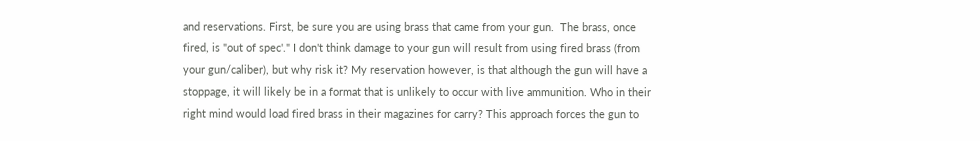and reservations. First, be sure you are using brass that came from your gun.  The brass, once fired, is "out of spec'." I don't think damage to your gun will result from using fired brass (from your gun/caliber), but why risk it? My reservation however, is that although the gun will have a stoppage, it will likely be in a format that is unlikely to occur with live ammunition. Who in their right mind would load fired brass in their magazines for carry? This approach forces the gun to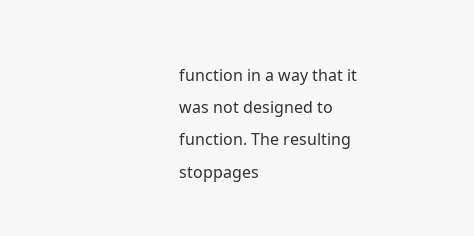function in a way that it was not designed to function. The resulting stoppages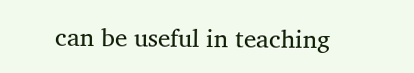can be useful in teaching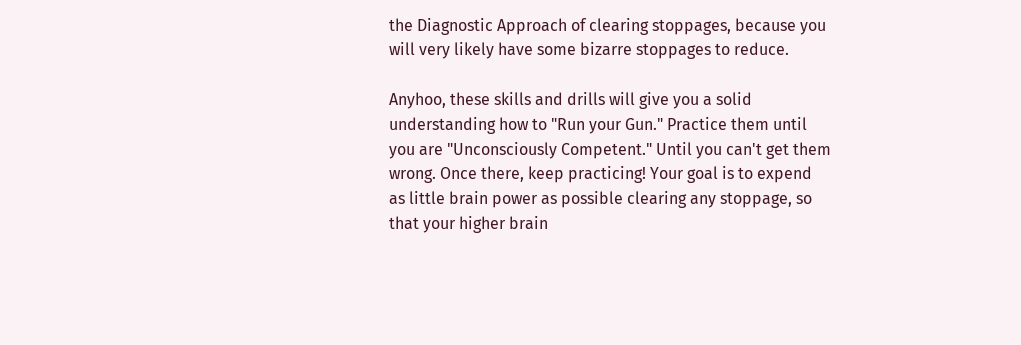the Diagnostic Approach of clearing stoppages, because you will very likely have some bizarre stoppages to reduce.

Anyhoo, these skills and drills will give you a solid understanding how to "Run your Gun." Practice them until you are "Unconsciously Competent." Until you can't get them wrong. Once there, keep practicing! Your goal is to expend as little brain power as possible clearing any stoppage, so that your higher brain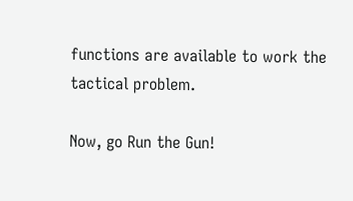functions are available to work the tactical problem.

Now, go Run the Gun!